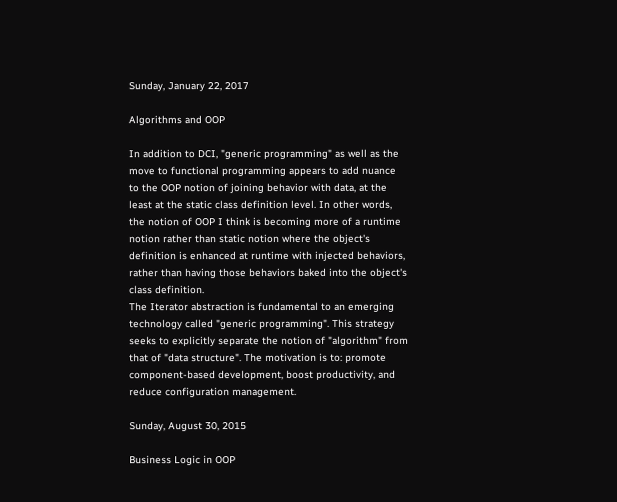Sunday, January 22, 2017

Algorithms and OOP

In addition to DCI, "generic programming" as well as the move to functional programming appears to add nuance to the OOP notion of joining behavior with data, at the least at the static class definition level. In other words, the notion of OOP I think is becoming more of a runtime notion rather than static notion where the object's definition is enhanced at runtime with injected behaviors, rather than having those behaviors baked into the object's class definition.
The Iterator abstraction is fundamental to an emerging technology called "generic programming". This strategy seeks to explicitly separate the notion of "algorithm" from that of "data structure". The motivation is to: promote component-based development, boost productivity, and reduce configuration management.

Sunday, August 30, 2015

Business Logic in OOP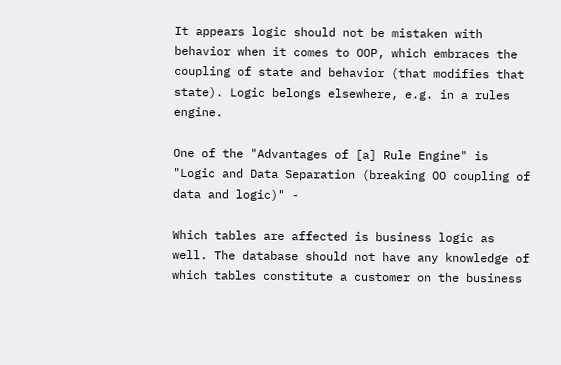It appears logic should not be mistaken with behavior when it comes to OOP, which embraces the coupling of state and behavior (that modifies that state). Logic belongs elsewhere, e.g. in a rules engine.

One of the "Advantages of [a] Rule Engine" is "Logic and Data Separation (breaking OO coupling of data and logic)" -

Which tables are affected is business logic as well. The database should not have any knowledge of which tables constitute a customer on the business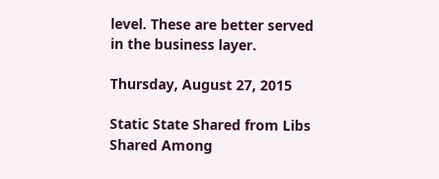level. These are better served in the business layer.

Thursday, August 27, 2015

Static State Shared from Libs Shared Among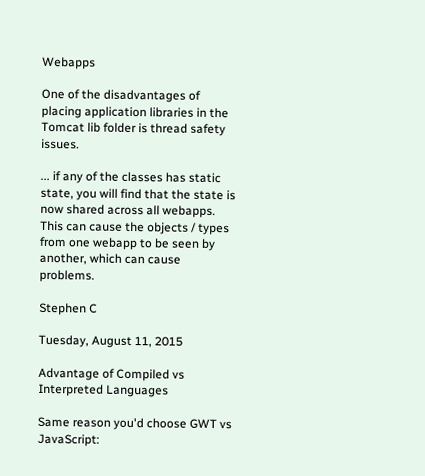Webapps

One of the disadvantages of placing application libraries in the Tomcat lib folder is thread safety issues.

... if any of the classes has static state, you will find that the state is now shared across all webapps. This can cause the objects / types from one webapp to be seen by another, which can cause problems.

Stephen C

Tuesday, August 11, 2015

Advantage of Compiled vs Interpreted Languages

Same reason you'd choose GWT vs JavaScript: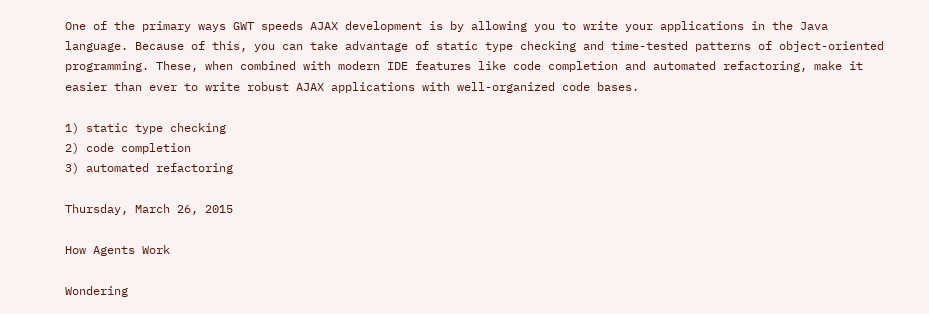One of the primary ways GWT speeds AJAX development is by allowing you to write your applications in the Java language. Because of this, you can take advantage of static type checking and time-tested patterns of object-oriented programming. These, when combined with modern IDE features like code completion and automated refactoring, make it easier than ever to write robust AJAX applications with well-organized code bases.

1) static type checking
2) code completion
3) automated refactoring

Thursday, March 26, 2015

How Agents Work

Wondering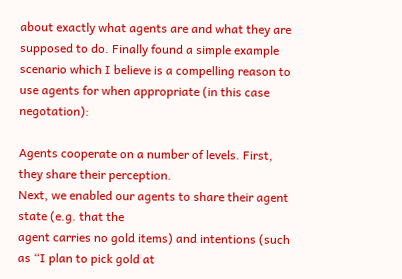about exactly what agents are and what they are supposed to do. Finally found a simple example scenario which I believe is a compelling reason to use agents for when appropriate (in this case negotation):

Agents cooperate on a number of levels. First, they share their perception.
Next, we enabled our agents to share their agent state (e.g. that the
agent carries no gold items) and intentions (such as “I plan to pick gold at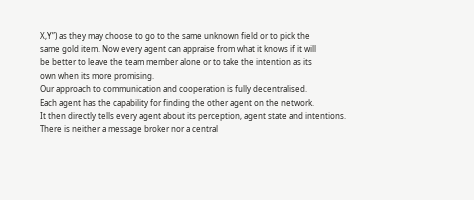X,Y”) as they may choose to go to the same unknown field or to pick the
same gold item. Now every agent can appraise from what it knows if it will
be better to leave the team member alone or to take the intention as its
own when its more promising.
Our approach to communication and cooperation is fully decentralised.
Each agent has the capability for finding the other agent on the network.
It then directly tells every agent about its perception, agent state and intentions.
There is neither a message broker nor a central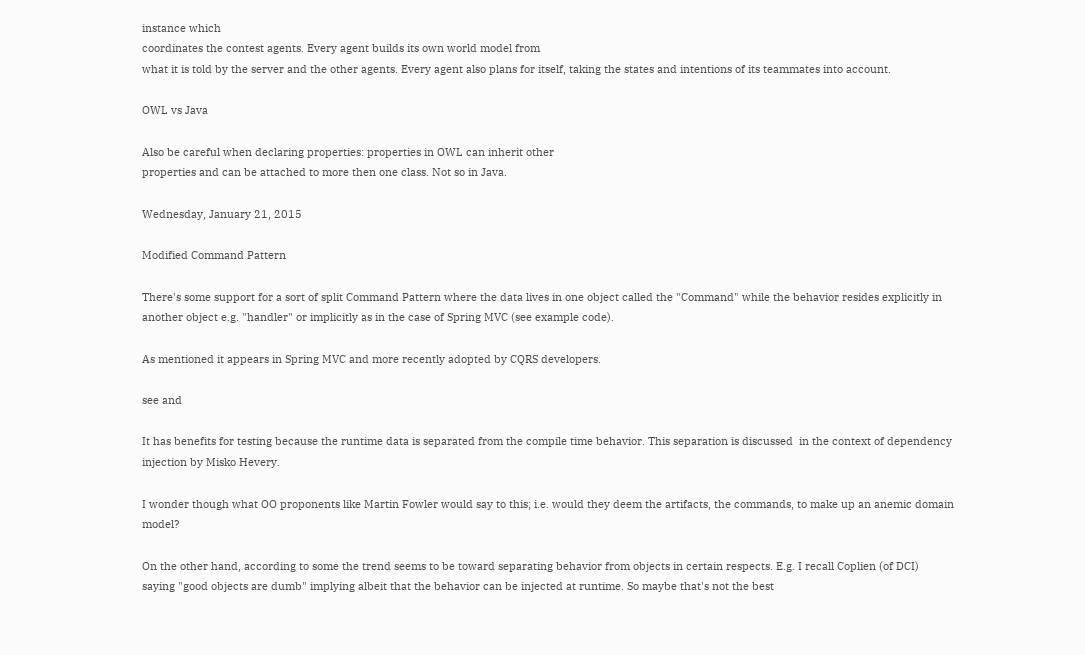instance which
coordinates the contest agents. Every agent builds its own world model from
what it is told by the server and the other agents. Every agent also plans for itself, taking the states and intentions of its teammates into account.

OWL vs Java

Also be careful when declaring properties: properties in OWL can inherit other
properties and can be attached to more then one class. Not so in Java.

Wednesday, January 21, 2015

Modified Command Pattern

There's some support for a sort of split Command Pattern where the data lives in one object called the "Command" while the behavior resides explicitly in another object e.g. "handler" or implicitly as in the case of Spring MVC (see example code).

As mentioned it appears in Spring MVC and more recently adopted by CQRS developers.

see and

It has benefits for testing because the runtime data is separated from the compile time behavior. This separation is discussed  in the context of dependency injection by Misko Hevery.

I wonder though what OO proponents like Martin Fowler would say to this; i.e. would they deem the artifacts, the commands, to make up an anemic domain model?

On the other hand, according to some the trend seems to be toward separating behavior from objects in certain respects. E.g. I recall Coplien (of DCI) saying "good objects are dumb" implying albeit that the behavior can be injected at runtime. So maybe that's not the best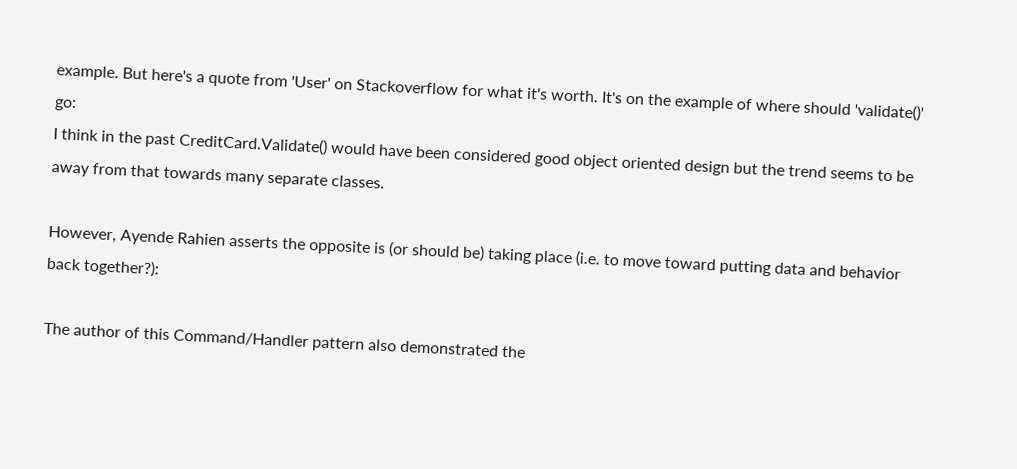example. But here's a quote from 'User' on Stackoverflow for what it's worth. It's on the example of where should 'validate()' go:
I think in the past CreditCard.Validate() would have been considered good object oriented design but the trend seems to be away from that towards many separate classes.

However, Ayende Rahien asserts the opposite is (or should be) taking place (i.e. to move toward putting data and behavior back together?):

The author of this Command/Handler pattern also demonstrated the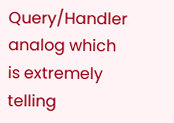Query/Handler analog which is extremely telling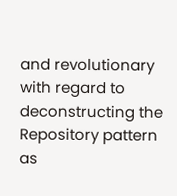and revolutionary with regard to deconstructing the Repository pattern as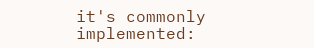it's commonly implemented: